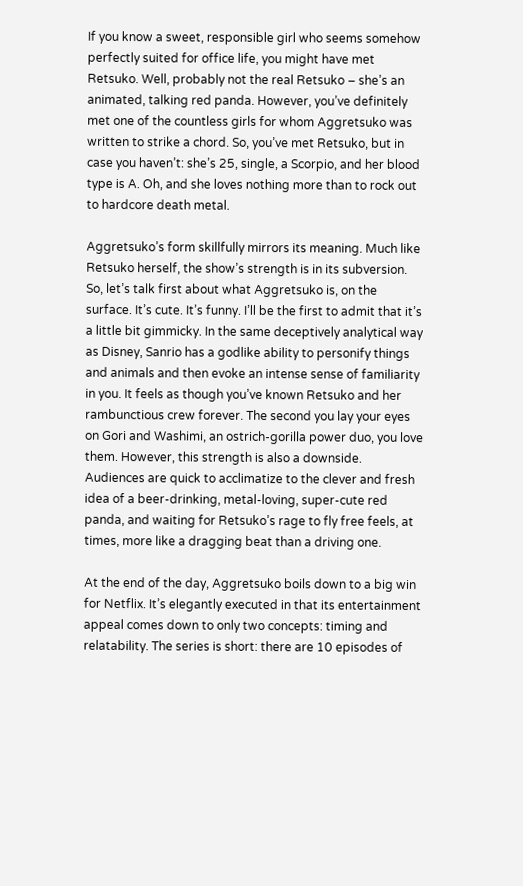If you know a sweet, responsible girl who seems somehow perfectly suited for office life, you might have met Retsuko. Well, probably not the real Retsuko – she’s an animated, talking red panda. However, you’ve definitely met one of the countless girls for whom Aggretsuko was written to strike a chord. So, you’ve met Retsuko, but in case you haven’t: she’s 25, single, a Scorpio, and her blood type is A. Oh, and she loves nothing more than to rock out to hardcore death metal.

Aggretsuko’s form skillfully mirrors its meaning. Much like Retsuko herself, the show’s strength is in its subversion. So, let’s talk first about what Aggretsuko is, on the surface. It’s cute. It’s funny. I’ll be the first to admit that it’s a little bit gimmicky. In the same deceptively analytical way as Disney, Sanrio has a godlike ability to personify things and animals and then evoke an intense sense of familiarity in you. It feels as though you’ve known Retsuko and her rambunctious crew forever. The second you lay your eyes on Gori and Washimi, an ostrich-gorilla power duo, you love them. However, this strength is also a downside. Audiences are quick to acclimatize to the clever and fresh idea of a beer-drinking, metal-loving, super-cute red panda, and waiting for Retsuko’s rage to fly free feels, at times, more like a dragging beat than a driving one.

At the end of the day, Aggretsuko boils down to a big win for Netflix. It’s elegantly executed in that its entertainment appeal comes down to only two concepts: timing and relatability. The series is short: there are 10 episodes of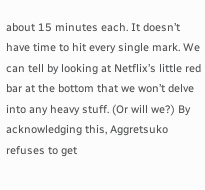about 15 minutes each. It doesn’t have time to hit every single mark. We can tell by looking at Netflix’s little red bar at the bottom that we won’t delve into any heavy stuff. (Or will we?) By acknowledging this, Aggretsuko refuses to get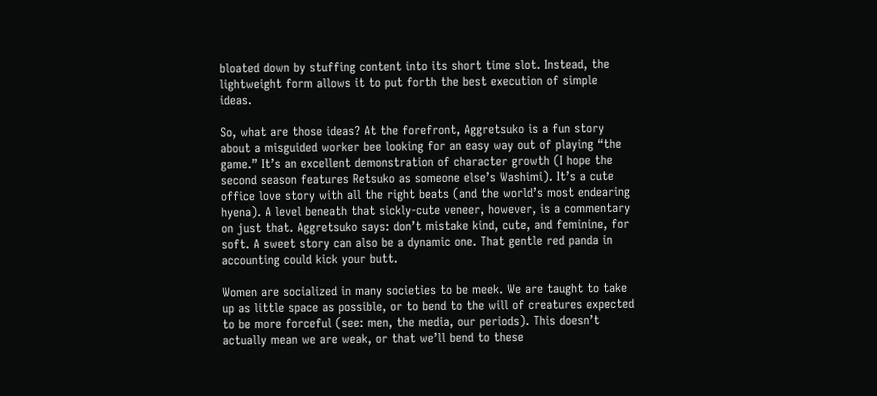bloated down by stuffing content into its short time slot. Instead, the lightweight form allows it to put forth the best execution of simple ideas.

So, what are those ideas? At the forefront, Aggretsuko is a fun story about a misguided worker bee looking for an easy way out of playing “the game.” It’s an excellent demonstration of character growth (I hope the second season features Retsuko as someone else’s Washimi). It’s a cute office love story with all the right beats (and the world’s most endearing hyena). A level beneath that sickly-cute veneer, however, is a commentary on just that. Aggretsuko says: don’t mistake kind, cute, and feminine, for soft. A sweet story can also be a dynamic one. That gentle red panda in accounting could kick your butt.

Women are socialized in many societies to be meek. We are taught to take up as little space as possible, or to bend to the will of creatures expected to be more forceful (see: men, the media, our periods). This doesn’t actually mean we are weak, or that we’ll bend to these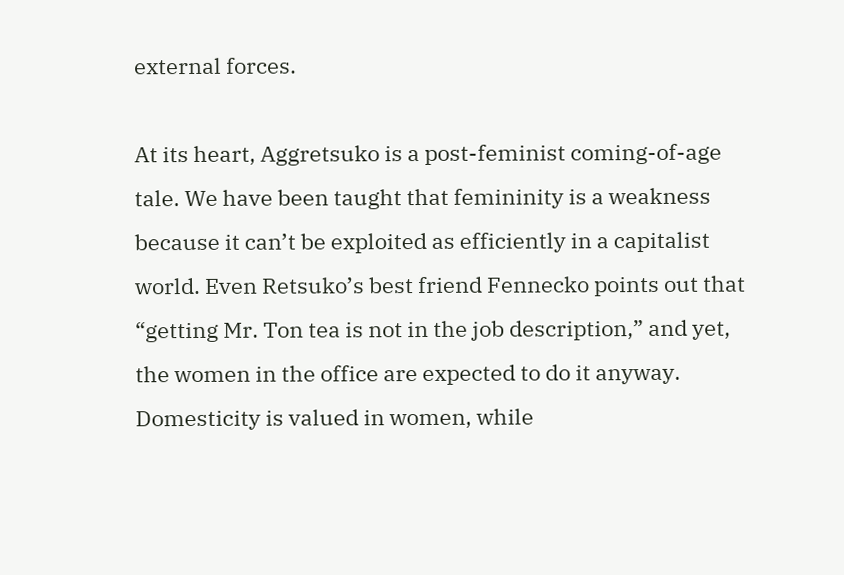external forces.

At its heart, Aggretsuko is a post-feminist coming-of-age tale. We have been taught that femininity is a weakness because it can’t be exploited as efficiently in a capitalist world. Even Retsuko’s best friend Fennecko points out that “getting Mr. Ton tea is not in the job description,” and yet, the women in the office are expected to do it anyway. Domesticity is valued in women, while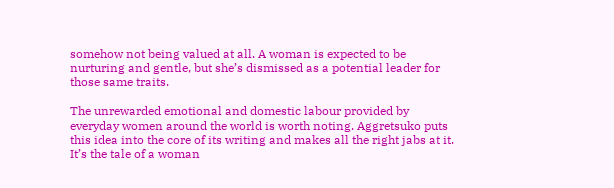somehow not being valued at all. A woman is expected to be nurturing and gentle, but she’s dismissed as a potential leader for those same traits.

The unrewarded emotional and domestic labour provided by everyday women around the world is worth noting. Aggretsuko puts this idea into the core of its writing and makes all the right jabs at it. It’s the tale of a woman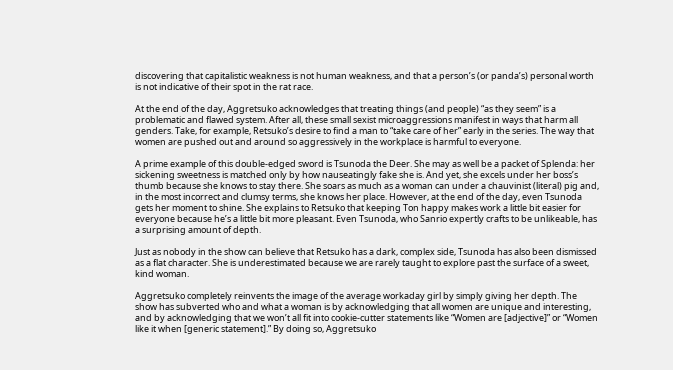discovering that capitalistic weakness is not human weakness, and that a person’s (or panda’s) personal worth is not indicative of their spot in the rat race.

At the end of the day, Aggretsuko acknowledges that treating things (and people) “as they seem” is a problematic and flawed system. After all, these small sexist microaggressions manifest in ways that harm all genders. Take, for example, Retsuko’s desire to find a man to “take care of her” early in the series. The way that women are pushed out and around so aggressively in the workplace is harmful to everyone.

A prime example of this double-edged sword is Tsunoda the Deer. She may as well be a packet of Splenda: her sickening sweetness is matched only by how nauseatingly fake she is. And yet, she excels under her boss’s thumb because she knows to stay there. She soars as much as a woman can under a chauvinist (literal) pig and, in the most incorrect and clumsy terms, she knows her place. However, at the end of the day, even Tsunoda gets her moment to shine. She explains to Retsuko that keeping Ton happy makes work a little bit easier for everyone because he’s a little bit more pleasant. Even Tsunoda, who Sanrio expertly crafts to be unlikeable, has a surprising amount of depth.

Just as nobody in the show can believe that Retsuko has a dark, complex side, Tsunoda has also been dismissed as a flat character. She is underestimated because we are rarely taught to explore past the surface of a sweet, kind woman.

Aggretsuko completely reinvents the image of the average workaday girl by simply giving her depth. The show has subverted who and what a woman is by acknowledging that all women are unique and interesting, and by acknowledging that we won’t all fit into cookie-cutter statements like “Women are [adjective]” or “Women like it when [generic statement].” By doing so, Aggretsuko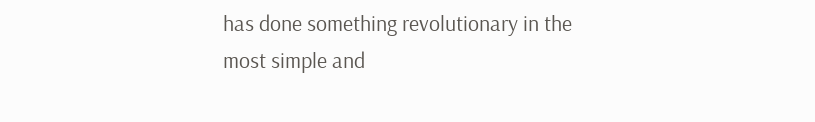has done something revolutionary in the most simple and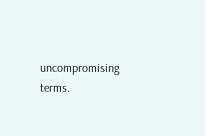uncompromising terms.